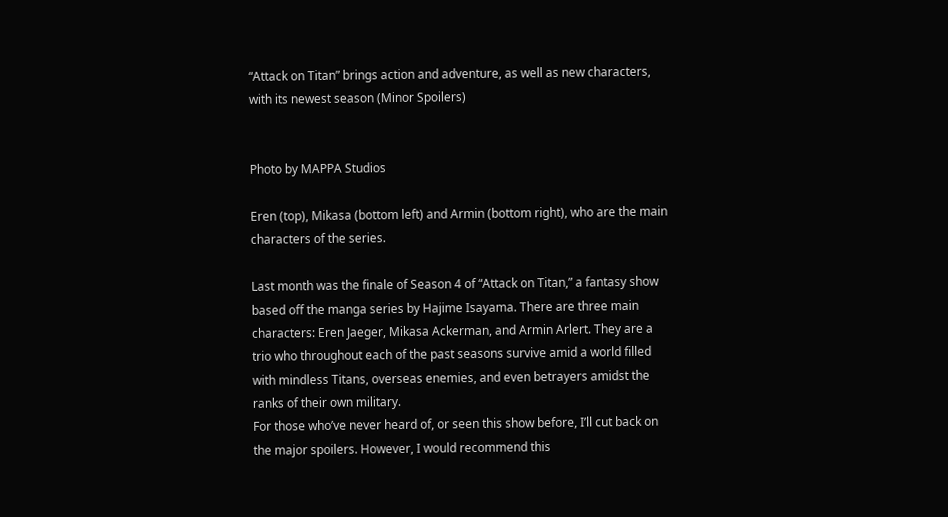“Attack on Titan” brings action and adventure, as well as new characters, with its newest season (Minor Spoilers)


Photo by MAPPA Studios

Eren (top), Mikasa (bottom left) and Armin (bottom right), who are the main characters of the series.

Last month was the finale of Season 4 of “Attack on Titan,” a fantasy show based off the manga series by Hajime Isayama. There are three main characters: Eren Jaeger, Mikasa Ackerman, and Armin Arlert. They are a trio who throughout each of the past seasons survive amid a world filled with mindless Titans, overseas enemies, and even betrayers amidst the ranks of their own military.
For those who’ve never heard of, or seen this show before, I’ll cut back on the major spoilers. However, I would recommend this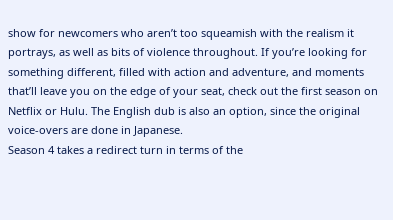show for newcomers who aren’t too squeamish with the realism it portrays, as well as bits of violence throughout. If you’re looking for something different, filled with action and adventure, and moments that’ll leave you on the edge of your seat, check out the first season on Netflix or Hulu. The English dub is also an option, since the original voice-overs are done in Japanese.
Season 4 takes a redirect turn in terms of the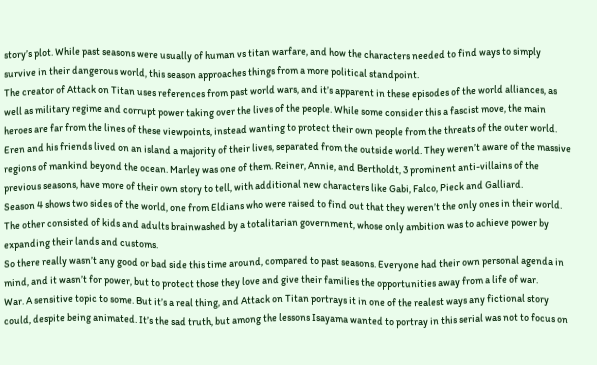story’s plot. While past seasons were usually of human vs titan warfare, and how the characters needed to find ways to simply survive in their dangerous world, this season approaches things from a more political standpoint.
The creator of Attack on Titan uses references from past world wars, and it’s apparent in these episodes of the world alliances, as well as military regime and corrupt power taking over the lives of the people. While some consider this a fascist move, the main heroes are far from the lines of these viewpoints, instead wanting to protect their own people from the threats of the outer world.
Eren and his friends lived on an island a majority of their lives, separated from the outside world. They weren’t aware of the massive regions of mankind beyond the ocean. Marley was one of them. Reiner, Annie, and Bertholdt, 3 prominent anti-villains of the previous seasons, have more of their own story to tell, with additional new characters like Gabi, Falco, Pieck and Galliard.
Season 4 shows two sides of the world, one from Eldians who were raised to find out that they weren’t the only ones in their world. The other consisted of kids and adults brainwashed by a totalitarian government, whose only ambition was to achieve power by expanding their lands and customs.
So there really wasn’t any good or bad side this time around, compared to past seasons. Everyone had their own personal agenda in mind, and it wasn’t for power, but to protect those they love and give their families the opportunities away from a life of war.
War. A sensitive topic to some. But it’s a real thing, and Attack on Titan portrays it in one of the realest ways any fictional story could, despite being animated. It’s the sad truth, but among the lessons Isayama wanted to portray in this serial was not to focus on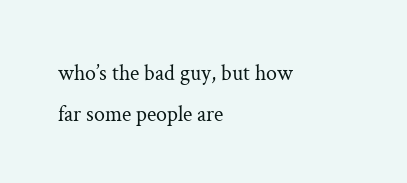who’s the bad guy, but how far some people are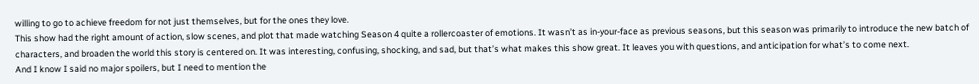willing to go to achieve freedom for not just themselves, but for the ones they love.
This show had the right amount of action, slow scenes, and plot that made watching Season 4 quite a rollercoaster of emotions. It wasn’t as in-your-face as previous seasons, but this season was primarily to introduce the new batch of characters, and broaden the world this story is centered on. It was interesting, confusing, shocking, and sad, but that’s what makes this show great. It leaves you with questions, and anticipation for what’s to come next.
And I know I said no major spoilers, but I need to mention the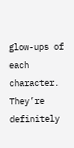glow-ups of each character. They’re definitely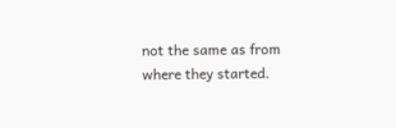not the same as from where they started.